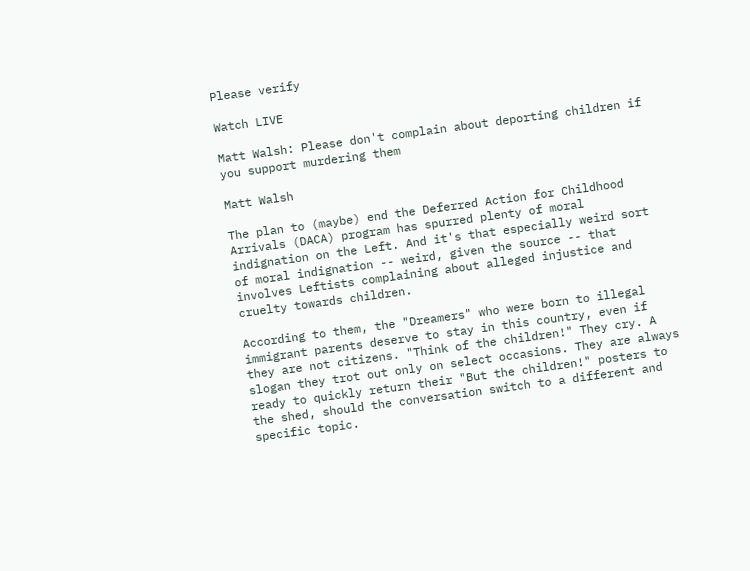Please verify

Watch LIVE

Matt Walsh: Please don't complain about deporting children if you support murdering them

Matt Walsh

The plan to (maybe) end the Deferred Action for Childhood Arrivals (DACA) program has spurred plenty of moral indignation on the Left. And it's that especially weird sort of moral indignation -- weird, given the source -- that involves Leftists complaining about alleged injustice and cruelty towards children.

According to them, the "Dreamers" who were born to illegal immigrant parents deserve to stay in this country, even if they are not citizens. "Think of the children!" They cry. A slogan they trot out only on select occasions. They are always ready to quickly return their "But the children!" posters to the shed, should the conversation switch to a different and specific topic.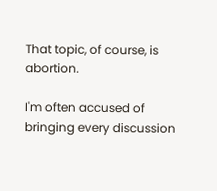That topic, of course, is abortion.

I'm often accused of bringing every discussion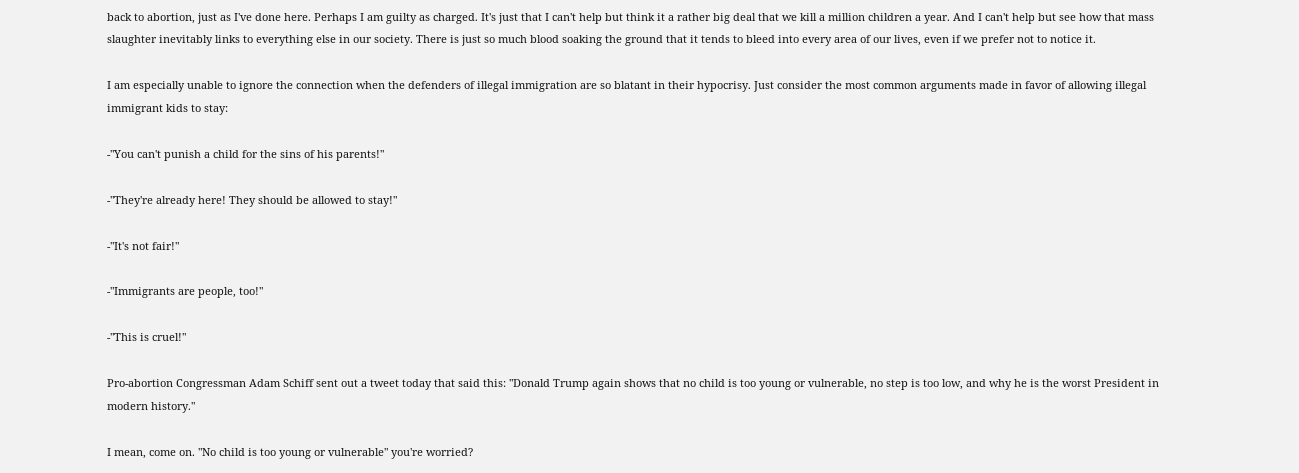back to abortion, just as I've done here. Perhaps I am guilty as charged. It's just that I can't help but think it a rather big deal that we kill a million children a year. And I can't help but see how that mass slaughter inevitably links to everything else in our society. There is just so much blood soaking the ground that it tends to bleed into every area of our lives, even if we prefer not to notice it.

I am especially unable to ignore the connection when the defenders of illegal immigration are so blatant in their hypocrisy. Just consider the most common arguments made in favor of allowing illegal immigrant kids to stay:

-"You can't punish a child for the sins of his parents!"

-"They're already here! They should be allowed to stay!"

-"It's not fair!"

-"Immigrants are people, too!"

-"This is cruel!"

Pro-abortion Congressman Adam Schiff sent out a tweet today that said this: "Donald Trump again shows that no child is too young or vulnerable, no step is too low, and why he is the worst President in modern history."

I mean, come on. "No child is too young or vulnerable" you're worried?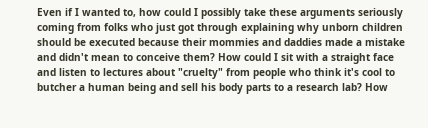Even if I wanted to, how could I possibly take these arguments seriously coming from folks who just got through explaining why unborn children should be executed because their mommies and daddies made a mistake and didn't mean to conceive them? How could I sit with a straight face and listen to lectures about "cruelty" from people who think it's cool to butcher a human being and sell his body parts to a research lab? How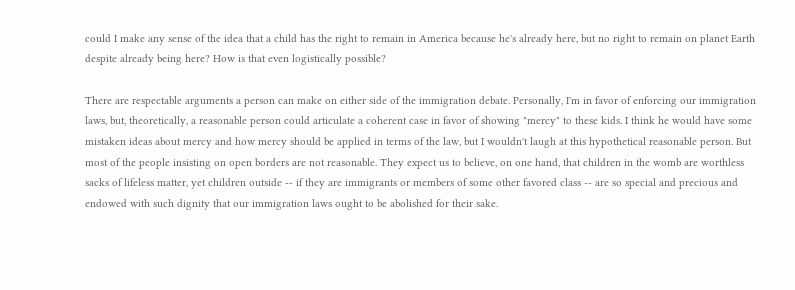could I make any sense of the idea that a child has the right to remain in America because he's already here, but no right to remain on planet Earth despite already being here? How is that even logistically possible?

There are respectable arguments a person can make on either side of the immigration debate. Personally, I'm in favor of enforcing our immigration laws, but, theoretically, a reasonable person could articulate a coherent case in favor of showing "mercy" to these kids. I think he would have some mistaken ideas about mercy and how mercy should be applied in terms of the law, but I wouldn't laugh at this hypothetical reasonable person. But most of the people insisting on open borders are not reasonable. They expect us to believe, on one hand, that children in the womb are worthless sacks of lifeless matter, yet children outside -- if they are immigrants or members of some other favored class -- are so special and precious and endowed with such dignity that our immigration laws ought to be abolished for their sake.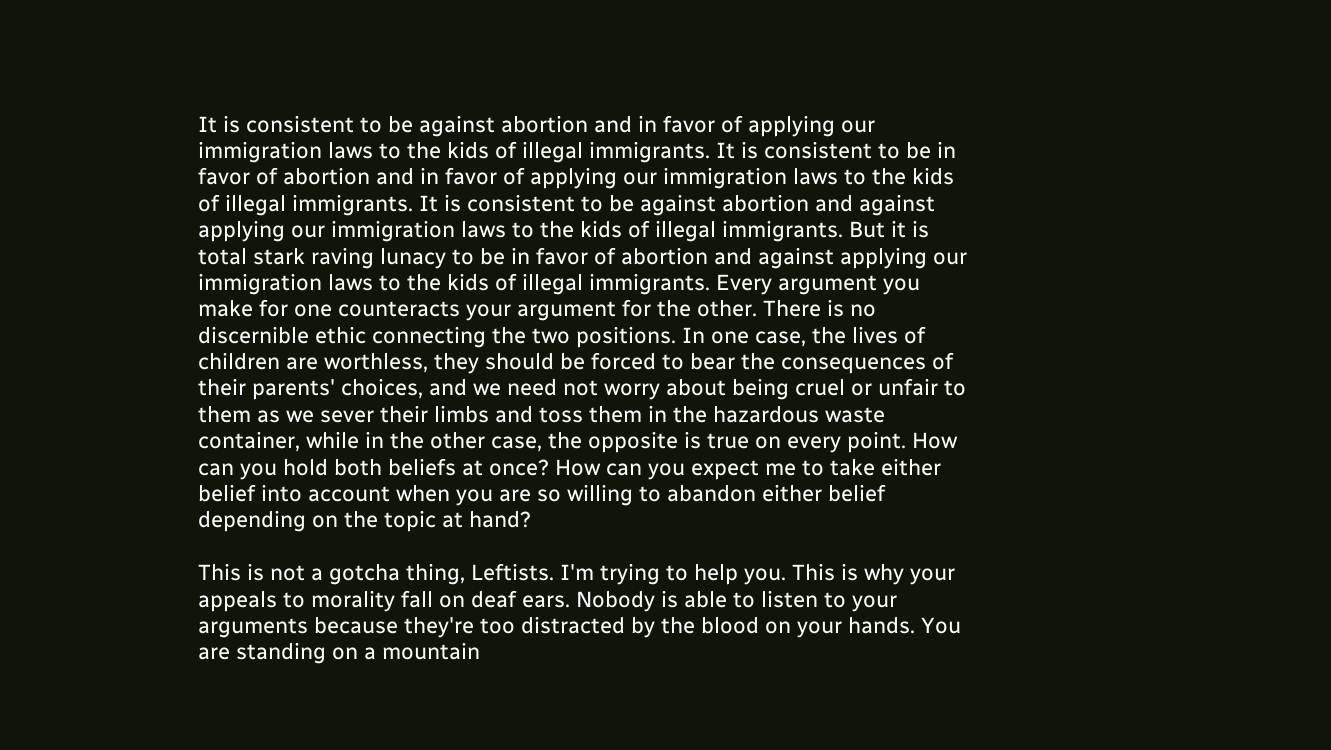It is consistent to be against abortion and in favor of applying our immigration laws to the kids of illegal immigrants. It is consistent to be in favor of abortion and in favor of applying our immigration laws to the kids of illegal immigrants. It is consistent to be against abortion and against applying our immigration laws to the kids of illegal immigrants. But it is total stark raving lunacy to be in favor of abortion and against applying our immigration laws to the kids of illegal immigrants. Every argument you make for one counteracts your argument for the other. There is no discernible ethic connecting the two positions. In one case, the lives of children are worthless, they should be forced to bear the consequences of their parents' choices, and we need not worry about being cruel or unfair to them as we sever their limbs and toss them in the hazardous waste container, while in the other case, the opposite is true on every point. How can you hold both beliefs at once? How can you expect me to take either belief into account when you are so willing to abandon either belief depending on the topic at hand?

This is not a gotcha thing, Leftists. I'm trying to help you. This is why your appeals to morality fall on deaf ears. Nobody is able to listen to your arguments because they're too distracted by the blood on your hands. You are standing on a mountain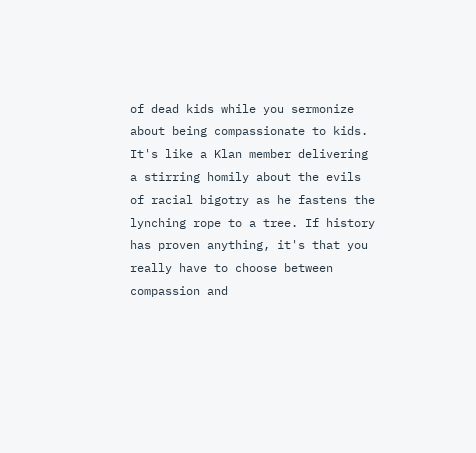of dead kids while you sermonize about being compassionate to kids. It's like a Klan member delivering a stirring homily about the evils of racial bigotry as he fastens the lynching rope to a tree. If history has proven anything, it's that you really have to choose between compassion and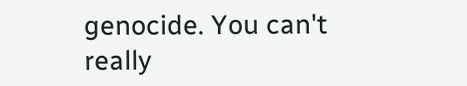genocide. You can't really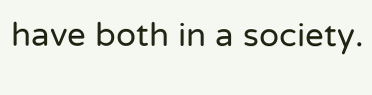have both in a society.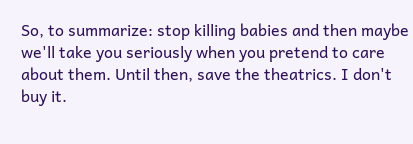So, to summarize: stop killing babies and then maybe we'll take you seriously when you pretend to care about them. Until then, save the theatrics. I don't buy it.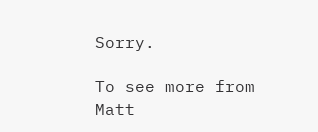Sorry.

To see more from Matt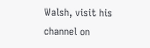Walsh, visit his channel on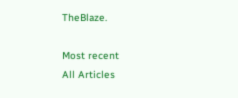TheBlaze.

Most recent
All Articles